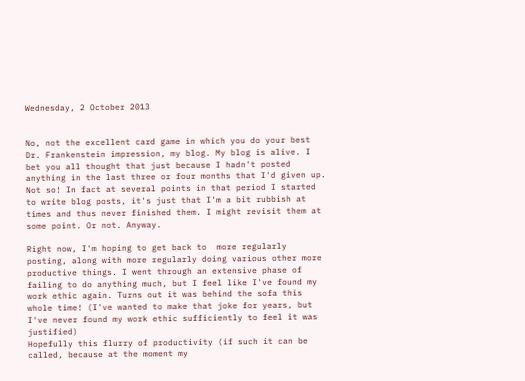Wednesday, 2 October 2013


No, not the excellent card game in which you do your best Dr. Frankenstein impression, my blog. My blog is alive. I bet you all thought that just because I hadn't posted anything in the last three or four months that I'd given up. Not so! In fact at several points in that period I started to write blog posts, it's just that I'm a bit rubbish at times and thus never finished them. I might revisit them at some point. Or not. Anyway.

Right now, I'm hoping to get back to  more regularly posting, along with more regularly doing various other more productive things. I went through an extensive phase of failing to do anything much, but I feel like I've found my work ethic again. Turns out it was behind the sofa this whole time! (I've wanted to make that joke for years, but I've never found my work ethic sufficiently to feel it was justified)
Hopefully this flurry of productivity (if such it can be called, because at the moment my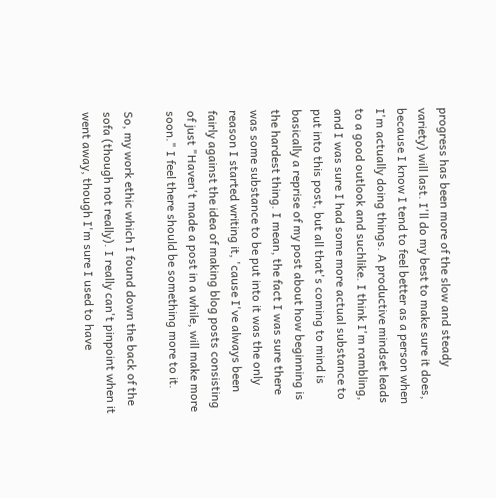progress has been more of the slow and steady variety) will last. I'll do my best to make sure it does, because I know I tend to feel better as a person when I'm actually doing things. A productive mindset leads to a good outlook and suchlike. I think I'm rambling, and I was sure I had some more actual substance to put into this post, but all that's coming to mind is basically a reprise of my post about how beginning is the hardest thing. I mean, the fact I was sure there was some substance to be put into it was the only reason I started writing it, 'cause I've always been fairly against the idea of making blog posts consisting of just "Haven't made a post in a while, will make more soon." I feel there should be something more to it.

So, my work ethic which I found down the back of the sofa (though not really). I really can't pinpoint when it went away, though I'm sure I used to have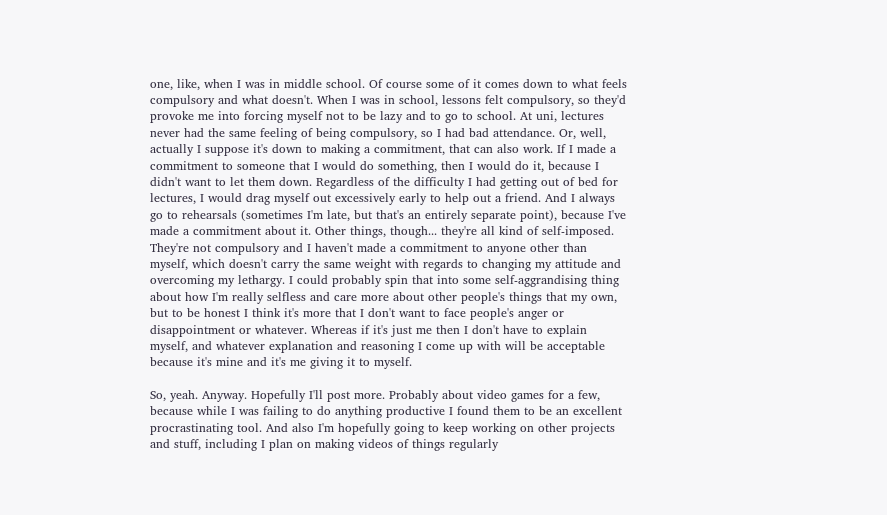one, like, when I was in middle school. Of course some of it comes down to what feels compulsory and what doesn't. When I was in school, lessons felt compulsory, so they'd provoke me into forcing myself not to be lazy and to go to school. At uni, lectures never had the same feeling of being compulsory, so I had bad attendance. Or, well, actually I suppose it's down to making a commitment, that can also work. If I made a commitment to someone that I would do something, then I would do it, because I didn't want to let them down. Regardless of the difficulty I had getting out of bed for lectures, I would drag myself out excessively early to help out a friend. And I always go to rehearsals (sometimes I'm late, but that's an entirely separate point), because I've made a commitment about it. Other things, though... they're all kind of self-imposed. They're not compulsory and I haven't made a commitment to anyone other than myself, which doesn't carry the same weight with regards to changing my attitude and overcoming my lethargy. I could probably spin that into some self-aggrandising thing about how I'm really selfless and care more about other people's things that my own, but to be honest I think it's more that I don't want to face people's anger or disappointment or whatever. Whereas if it's just me then I don't have to explain myself, and whatever explanation and reasoning I come up with will be acceptable because it's mine and it's me giving it to myself.

So, yeah. Anyway. Hopefully I'll post more. Probably about video games for a few, because while I was failing to do anything productive I found them to be an excellent procrastinating tool. And also I'm hopefully going to keep working on other projects and stuff, including I plan on making videos of things regularly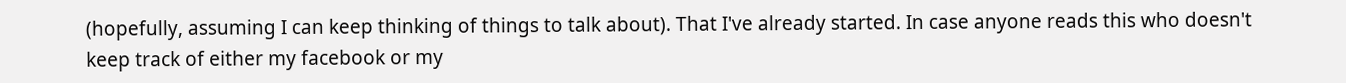(hopefully, assuming I can keep thinking of things to talk about). That I've already started. In case anyone reads this who doesn't keep track of either my facebook or my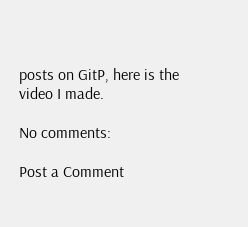posts on GitP, here is the video I made.

No comments:

Post a Comment